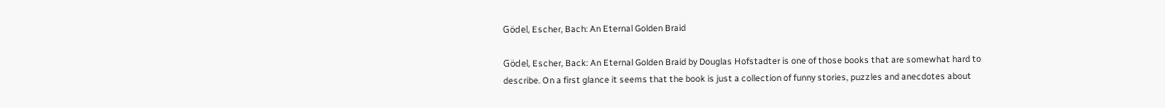Gödel, Escher, Bach: An Eternal Golden Braid

Gödel, Escher, Back: An Eternal Golden Braid by Douglas Hofstadter is one of those books that are somewhat hard to describe. On a first glance it seems that the book is just a collection of funny stories, puzzles and anecdotes about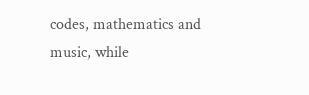codes, mathematics and music, while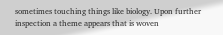sometimes touching things like biology. Upon further inspection a theme appears that is woven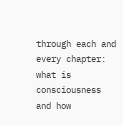through each and every chapter: what is consciousness and how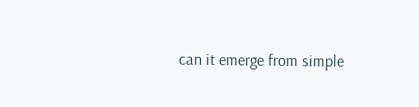can it emerge from simple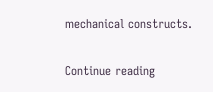mechanical constructs.

Continue reading